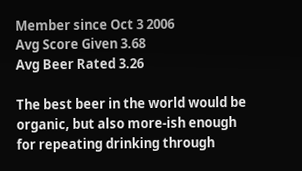Member since Oct 3 2006
Avg Score Given 3.68
Avg Beer Rated 3.26

The best beer in the world would be organic, but also more-ish enough for repeating drinking through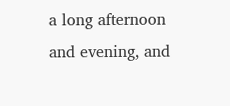a long afternoon and evening, and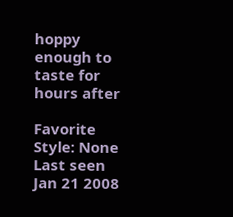hoppy enough to taste for hours after

Favorite Style: None
Last seen Jan 21 2008